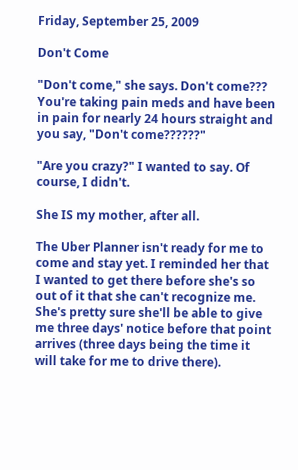Friday, September 25, 2009

Don't Come

"Don't come," she says. Don't come??? You're taking pain meds and have been in pain for nearly 24 hours straight and you say, "Don't come??????"

"Are you crazy?" I wanted to say. Of course, I didn't.

She IS my mother, after all.

The Uber Planner isn't ready for me to come and stay yet. I reminded her that I wanted to get there before she's so out of it that she can't recognize me. She's pretty sure she'll be able to give me three days' notice before that point arrives (three days being the time it will take for me to drive there).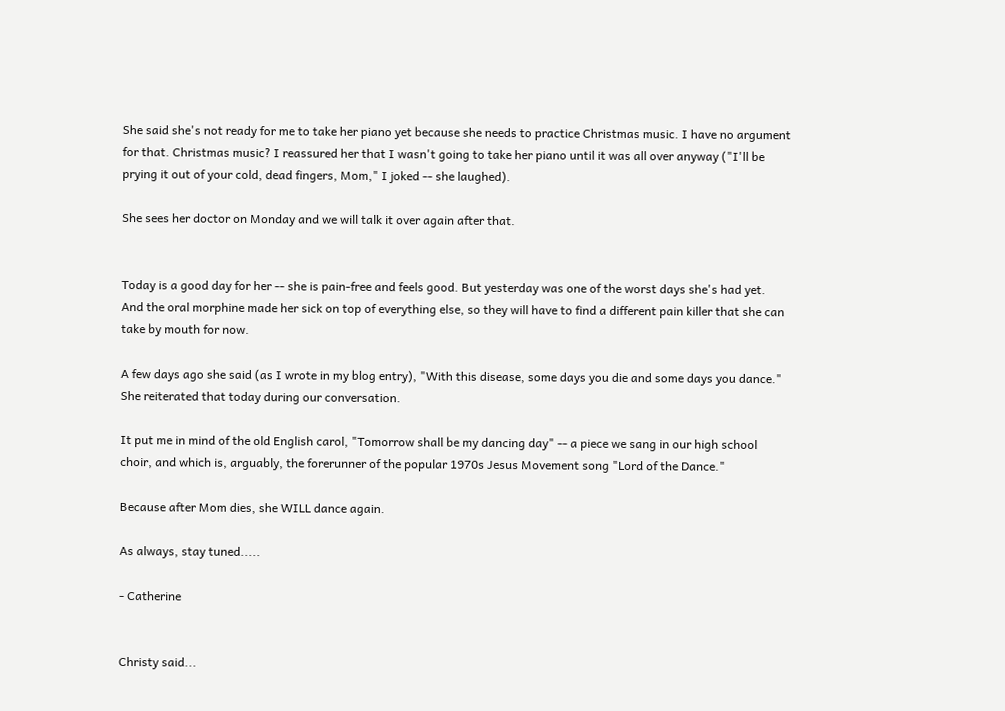She said she's not ready for me to take her piano yet because she needs to practice Christmas music. I have no argument for that. Christmas music? I reassured her that I wasn't going to take her piano until it was all over anyway ("I'll be prying it out of your cold, dead fingers, Mom," I joked -- she laughed).

She sees her doctor on Monday and we will talk it over again after that.


Today is a good day for her -- she is pain-free and feels good. But yesterday was one of the worst days she's had yet. And the oral morphine made her sick on top of everything else, so they will have to find a different pain killer that she can take by mouth for now.

A few days ago she said (as I wrote in my blog entry), "With this disease, some days you die and some days you dance." She reiterated that today during our conversation.

It put me in mind of the old English carol, "Tomorrow shall be my dancing day" -- a piece we sang in our high school choir, and which is, arguably, the forerunner of the popular 1970s Jesus Movement song "Lord of the Dance."

Because after Mom dies, she WILL dance again.

As always, stay tuned.....

- Catherine


Christy said...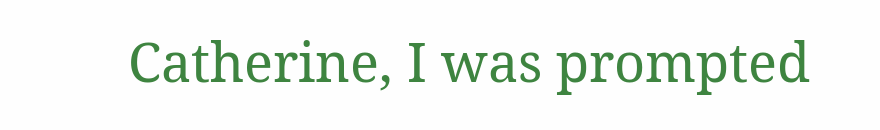Catherine, I was prompted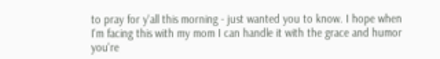to pray for y'all this morning - just wanted you to know. I hope when I'm facing this with my mom I can handle it with the grace and humor you're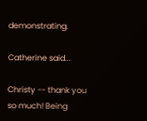demonstrating.

Catherine said...

Christy -- thank you so much! Being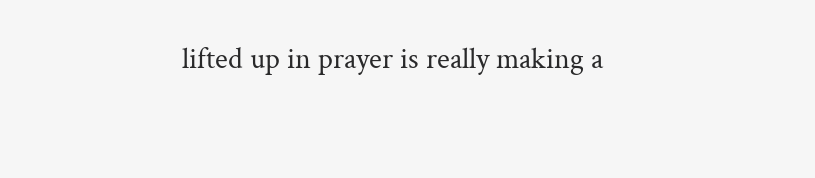lifted up in prayer is really making a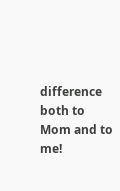difference both to Mom and to me!